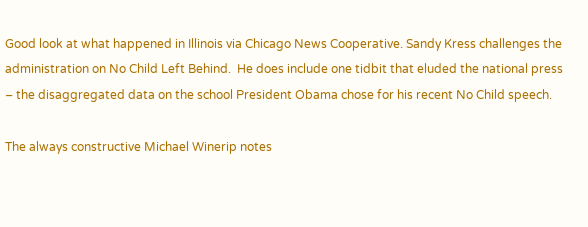Good look at what happened in Illinois via Chicago News Cooperative. Sandy Kress challenges the administration on No Child Left Behind.  He does include one tidbit that eluded the national press – the disaggregated data on the school President Obama chose for his recent No Child speech.

The always constructive Michael Winerip notes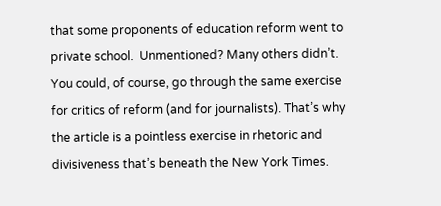that some proponents of education reform went to private school.  Unmentioned? Many others didn’t.  You could, of course, go through the same exercise for critics of reform (and for journalists). That’s why the article is a pointless exercise in rhetoric and divisiveness that’s beneath the New York Times.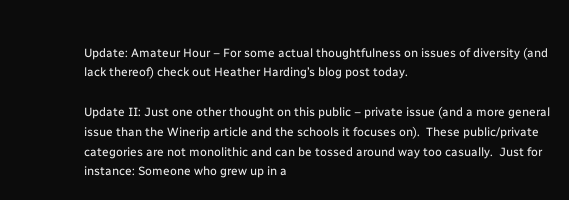Update: Amateur Hour – For some actual thoughtfulness on issues of diversity (and lack thereof) check out Heather Harding’s blog post today.

Update II: Just one other thought on this public – private issue (and a more general issue than the Winerip article and the schools it focuses on).  These public/private categories are not monolithic and can be tossed around way too casually.  Just for instance: Someone who grew up in a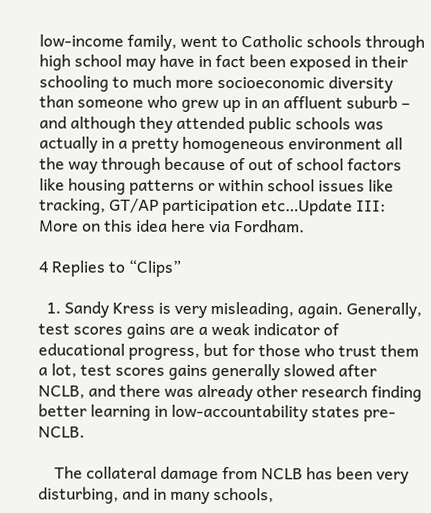low-income family, went to Catholic schools through high school may have in fact been exposed in their schooling to much more socioeconomic diversity than someone who grew up in an affluent suburb – and although they attended public schools was actually in a pretty homogeneous environment all the way through because of out of school factors like housing patterns or within school issues like tracking, GT/AP participation etc…Update III: More on this idea here via Fordham.

4 Replies to “Clips”

  1. Sandy Kress is very misleading, again. Generally, test scores gains are a weak indicator of educational progress, but for those who trust them a lot, test scores gains generally slowed after NCLB, and there was already other research finding better learning in low-accountability states pre-NCLB.

    The collateral damage from NCLB has been very disturbing, and in many schools,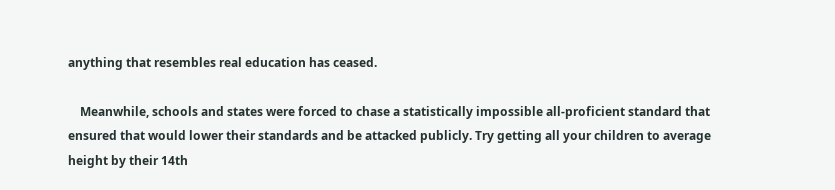anything that resembles real education has ceased.

    Meanwhile, schools and states were forced to chase a statistically impossible all-proficient standard that ensured that would lower their standards and be attacked publicly. Try getting all your children to average height by their 14th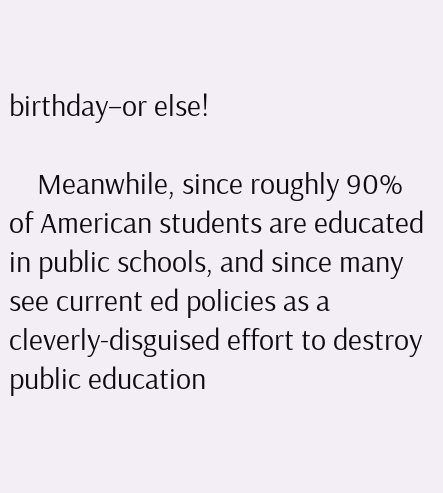birthday–or else!

    Meanwhile, since roughly 90% of American students are educated in public schools, and since many see current ed policies as a cleverly-disguised effort to destroy public education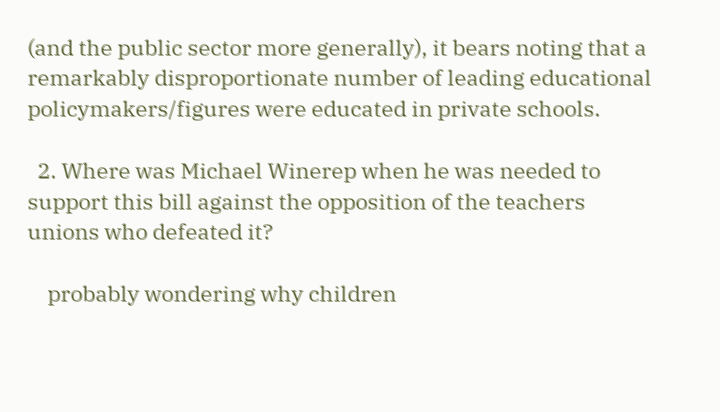(and the public sector more generally), it bears noting that a remarkably disproportionate number of leading educational policymakers/figures were educated in private schools.

  2. Where was Michael Winerep when he was needed to support this bill against the opposition of the teachers unions who defeated it?

    probably wondering why children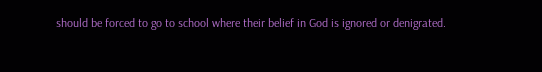should be forced to go to school where their belief in God is ignored or denigrated.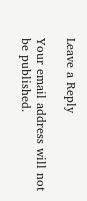Leave a Reply

Your email address will not be published.